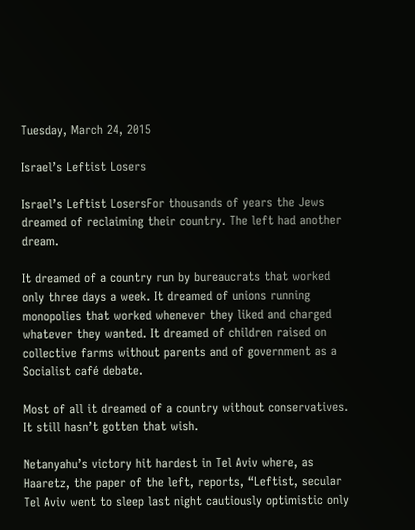Tuesday, March 24, 2015

Israel’s Leftist Losers

Israel’s Leftist LosersFor thousands of years the Jews dreamed of reclaiming their country. The left had another dream.

It dreamed of a country run by bureaucrats that worked only three days a week. It dreamed of unions running monopolies that worked whenever they liked and charged whatever they wanted. It dreamed of children raised on collective farms without parents and of government as a Socialist café debate.

Most of all it dreamed of a country without conservatives. It still hasn’t gotten that wish.

Netanyahu’s victory hit hardest in Tel Aviv where, as Haaretz, the paper of the left, reports, “Leftist, secular Tel Aviv went to sleep last night cautiously optimistic only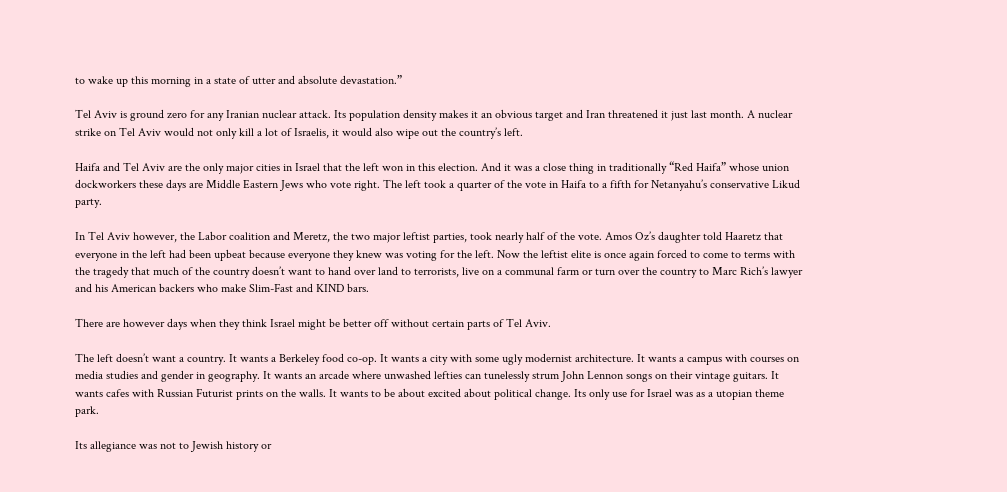to wake up this morning in a state of utter and absolute devastation.”

Tel Aviv is ground zero for any Iranian nuclear attack. Its population density makes it an obvious target and Iran threatened it just last month. A nuclear strike on Tel Aviv would not only kill a lot of Israelis, it would also wipe out the country’s left.

Haifa and Tel Aviv are the only major cities in Israel that the left won in this election. And it was a close thing in traditionally “Red Haifa” whose union dockworkers these days are Middle Eastern Jews who vote right. The left took a quarter of the vote in Haifa to a fifth for Netanyahu’s conservative Likud party.

In Tel Aviv however, the Labor coalition and Meretz, the two major leftist parties, took nearly half of the vote. Amos Oz’s daughter told Haaretz that everyone in the left had been upbeat because everyone they knew was voting for the left. Now the leftist elite is once again forced to come to terms with the tragedy that much of the country doesn’t want to hand over land to terrorists, live on a communal farm or turn over the country to Marc Rich’s lawyer and his American backers who make Slim-Fast and KIND bars.

There are however days when they think Israel might be better off without certain parts of Tel Aviv.

The left doesn’t want a country. It wants a Berkeley food co-op. It wants a city with some ugly modernist architecture. It wants a campus with courses on media studies and gender in geography. It wants an arcade where unwashed lefties can tunelessly strum John Lennon songs on their vintage guitars. It wants cafes with Russian Futurist prints on the walls. It wants to be about excited about political change. Its only use for Israel was as a utopian theme park.

Its allegiance was not to Jewish history or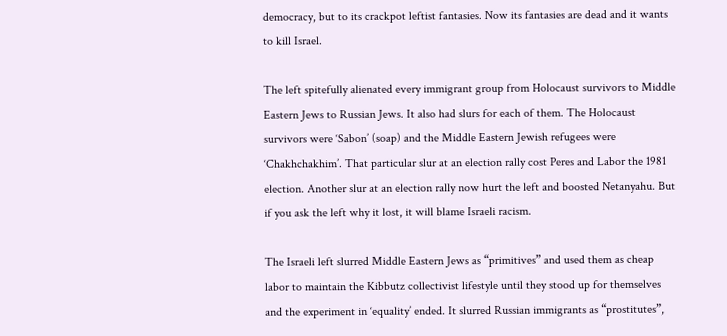democracy, but to its crackpot leftist fantasies. Now its fantasies are dead and it wants to kill Israel.

The left spitefully alienated every immigrant group from Holocaust survivors to Middle Eastern Jews to Russian Jews. It also had slurs for each of them. The Holocaust survivors were ‘Sabon’ (soap) and the Middle Eastern Jewish refugees were ‘Chakhchakhim’. That particular slur at an election rally cost Peres and Labor the 1981 election. Another slur at an election rally now hurt the left and boosted Netanyahu. But if you ask the left why it lost, it will blame Israeli racism.

The Israeli left slurred Middle Eastern Jews as “primitives” and used them as cheap labor to maintain the Kibbutz collectivist lifestyle until they stood up for themselves and the experiment in ‘equality’ ended. It slurred Russian immigrants as “prostitutes”,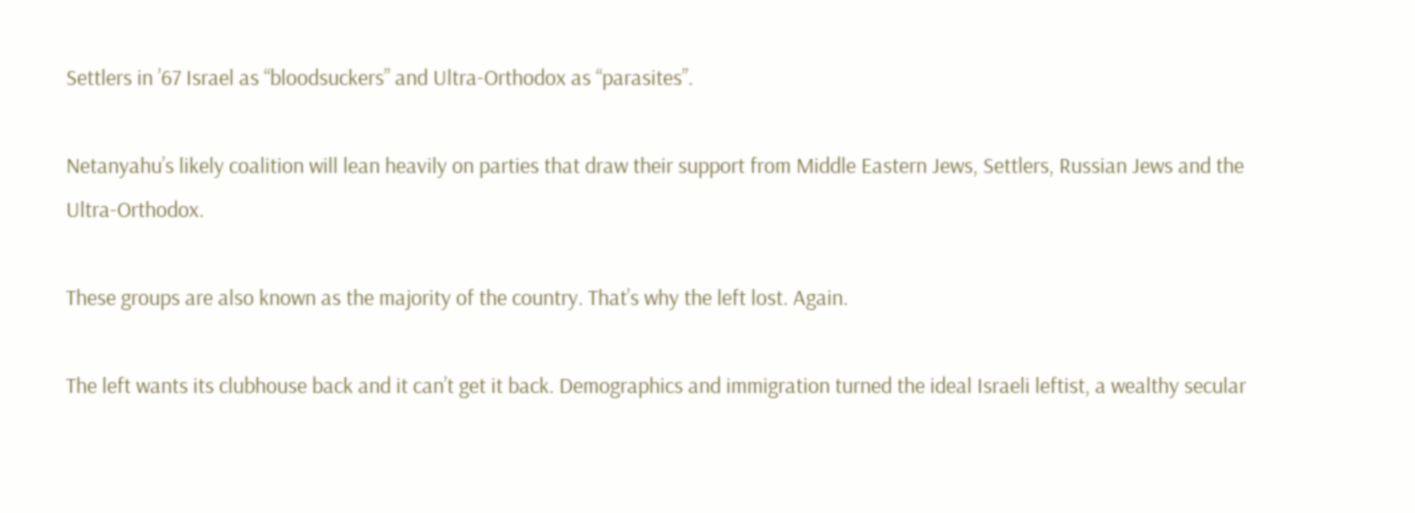Settlers in ’67 Israel as “bloodsuckers” and Ultra-Orthodox as “parasites”.

Netanyahu’s likely coalition will lean heavily on parties that draw their support from Middle Eastern Jews, Settlers, Russian Jews and the Ultra-Orthodox.

These groups are also known as the majority of the country. That’s why the left lost. Again.

The left wants its clubhouse back and it can’t get it back. Demographics and immigration turned the ideal Israeli leftist, a wealthy secular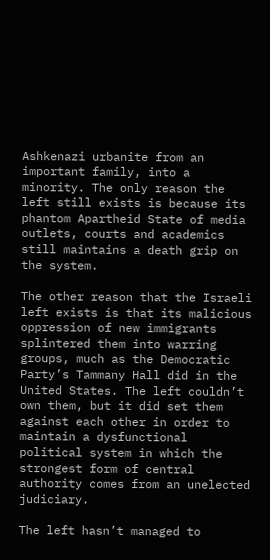Ashkenazi urbanite from an important family, into a minority. The only reason the left still exists is because its phantom Apartheid State of media outlets, courts and academics still maintains a death grip on the system.

The other reason that the Israeli left exists is that its malicious oppression of new immigrants splintered them into warring groups, much as the Democratic Party’s Tammany Hall did in the United States. The left couldn’t own them, but it did set them against each other in order to maintain a dysfunctional political system in which the strongest form of central authority comes from an unelected judiciary.

The left hasn’t managed to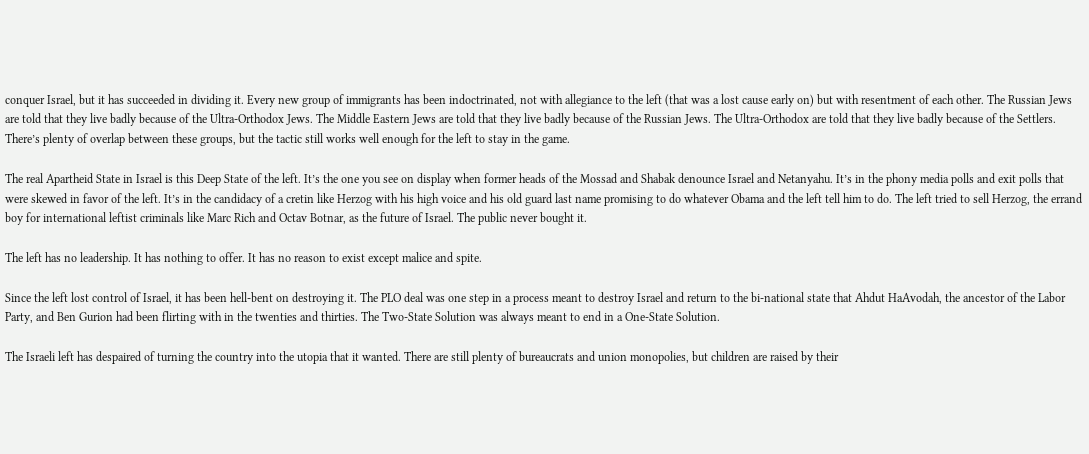conquer Israel, but it has succeeded in dividing it. Every new group of immigrants has been indoctrinated, not with allegiance to the left (that was a lost cause early on) but with resentment of each other. The Russian Jews are told that they live badly because of the Ultra-Orthodox Jews. The Middle Eastern Jews are told that they live badly because of the Russian Jews. The Ultra-Orthodox are told that they live badly because of the Settlers. There’s plenty of overlap between these groups, but the tactic still works well enough for the left to stay in the game.

The real Apartheid State in Israel is this Deep State of the left. It’s the one you see on display when former heads of the Mossad and Shabak denounce Israel and Netanyahu. It’s in the phony media polls and exit polls that were skewed in favor of the left. It’s in the candidacy of a cretin like Herzog with his high voice and his old guard last name promising to do whatever Obama and the left tell him to do. The left tried to sell Herzog, the errand boy for international leftist criminals like Marc Rich and Octav Botnar, as the future of Israel. The public never bought it.

The left has no leadership. It has nothing to offer. It has no reason to exist except malice and spite.

Since the left lost control of Israel, it has been hell-bent on destroying it. The PLO deal was one step in a process meant to destroy Israel and return to the bi-national state that Ahdut HaAvodah, the ancestor of the Labor Party, and Ben Gurion had been flirting with in the twenties and thirties. The Two-State Solution was always meant to end in a One-State Solution.

The Israeli left has despaired of turning the country into the utopia that it wanted. There are still plenty of bureaucrats and union monopolies, but children are raised by their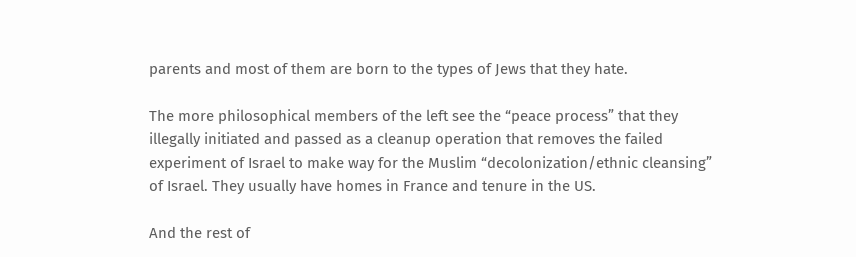parents and most of them are born to the types of Jews that they hate.

The more philosophical members of the left see the “peace process” that they illegally initiated and passed as a cleanup operation that removes the failed experiment of Israel to make way for the Muslim “decolonization/ethnic cleansing” of Israel. They usually have homes in France and tenure in the US.

And the rest of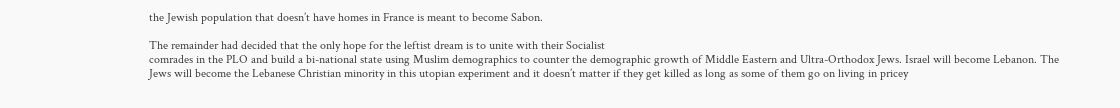the Jewish population that doesn’t have homes in France is meant to become Sabon.

The remainder had decided that the only hope for the leftist dream is to unite with their Socialist
comrades in the PLO and build a bi-national state using Muslim demographics to counter the demographic growth of Middle Eastern and Ultra-Orthodox Jews. Israel will become Lebanon. The Jews will become the Lebanese Christian minority in this utopian experiment and it doesn’t matter if they get killed as long as some of them go on living in pricey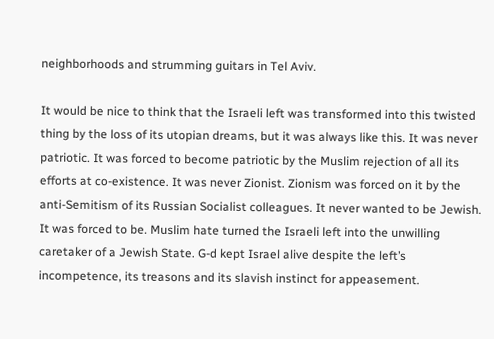neighborhoods and strumming guitars in Tel Aviv.

It would be nice to think that the Israeli left was transformed into this twisted thing by the loss of its utopian dreams, but it was always like this. It was never patriotic. It was forced to become patriotic by the Muslim rejection of all its efforts at co-existence. It was never Zionist. Zionism was forced on it by the anti-Semitism of its Russian Socialist colleagues. It never wanted to be Jewish. It was forced to be. Muslim hate turned the Israeli left into the unwilling caretaker of a Jewish State. G-d kept Israel alive despite the left’s incompetence, its treasons and its slavish instinct for appeasement.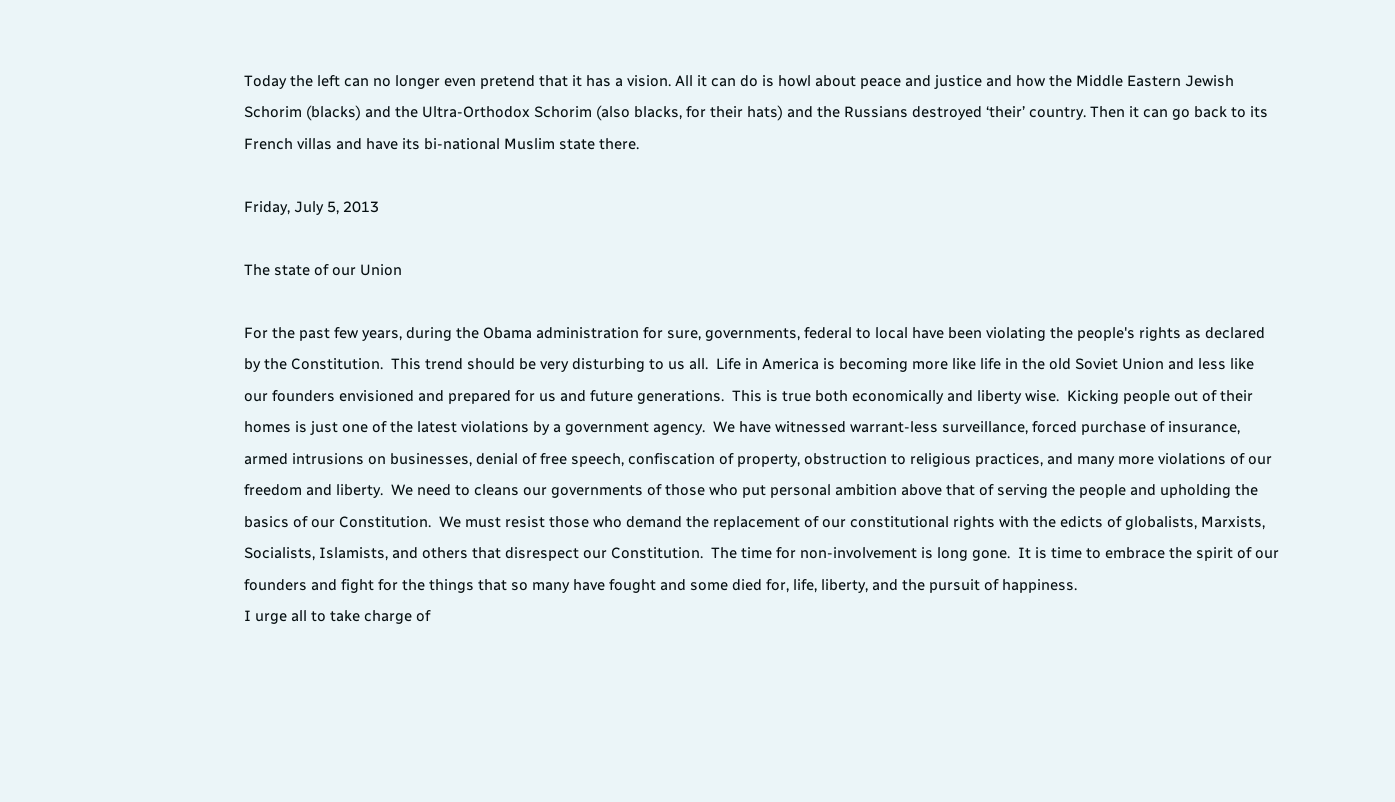Today the left can no longer even pretend that it has a vision. All it can do is howl about peace and justice and how the Middle Eastern Jewish Schorim (blacks) and the Ultra-Orthodox Schorim (also blacks, for their hats) and the Russians destroyed ‘their’ country. Then it can go back to its French villas and have its bi-national Muslim state there.

Friday, July 5, 2013

The state of our Union

For the past few years, during the Obama administration for sure, governments, federal to local have been violating the people's rights as declared by the Constitution.  This trend should be very disturbing to us all.  Life in America is becoming more like life in the old Soviet Union and less like our founders envisioned and prepared for us and future generations.  This is true both economically and liberty wise.  Kicking people out of their homes is just one of the latest violations by a government agency.  We have witnessed warrant-less surveillance, forced purchase of insurance, armed intrusions on businesses, denial of free speech, confiscation of property, obstruction to religious practices, and many more violations of our freedom and liberty.  We need to cleans our governments of those who put personal ambition above that of serving the people and upholding the basics of our Constitution.  We must resist those who demand the replacement of our constitutional rights with the edicts of globalists, Marxists, Socialists, Islamists, and others that disrespect our Constitution.  The time for non-involvement is long gone.  It is time to embrace the spirit of our founders and fight for the things that so many have fought and some died for, life, liberty, and the pursuit of happiness.
I urge all to take charge of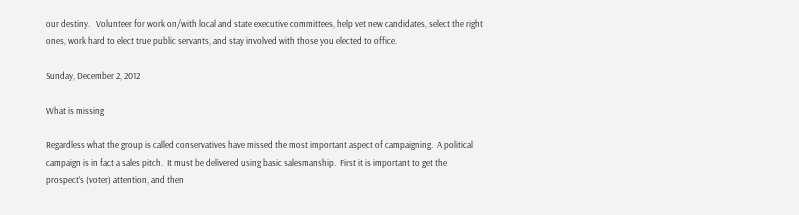our destiny.   Volunteer for work on/with local and state executive committees, help vet new candidates, select the right ones, work hard to elect true public servants, and stay involved with those you elected to office.

Sunday, December 2, 2012

What is missing

Regardless what the group is called conservatives have missed the most important aspect of campaigning.  A political campaign is in fact a sales pitch.  It must be delivered using basic salesmanship.  First it is important to get the prospect’s (voter) attention, and then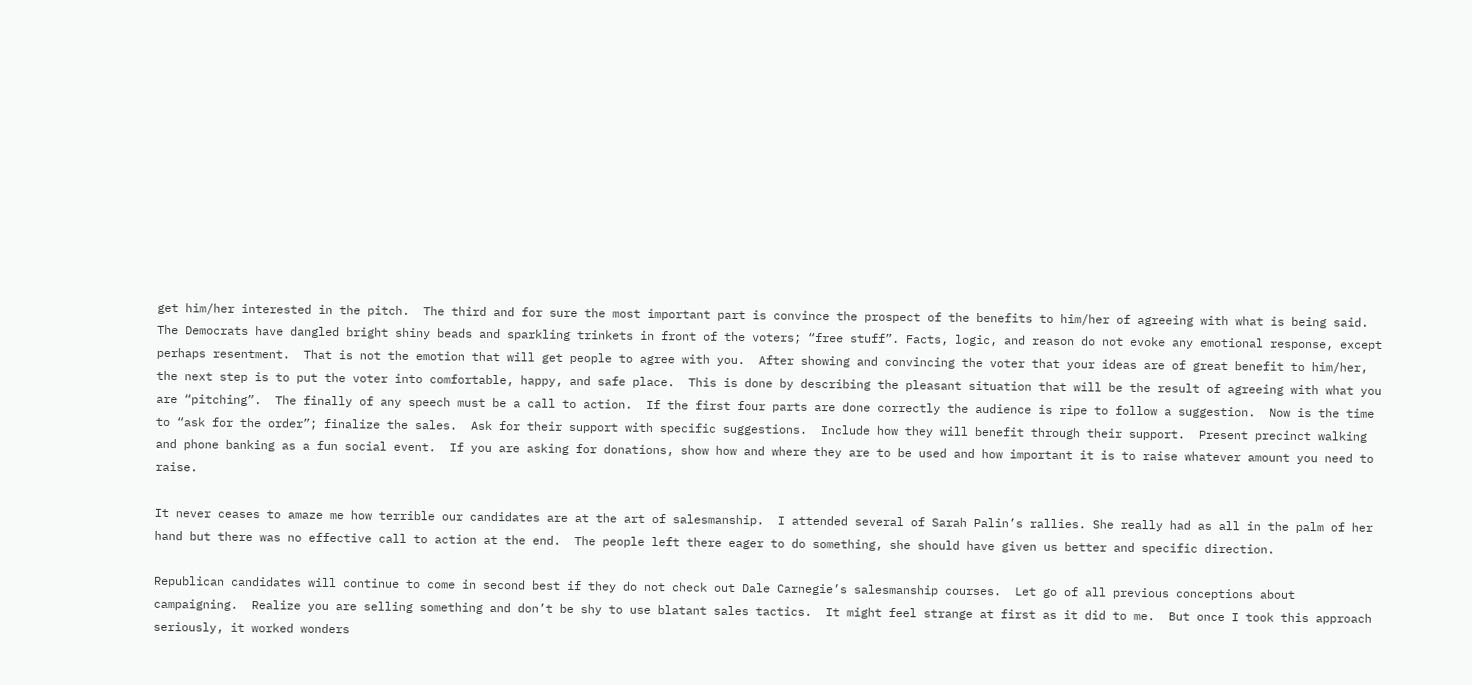get him/her interested in the pitch.  The third and for sure the most important part is convince the prospect of the benefits to him/her of agreeing with what is being said.   The Democrats have dangled bright shiny beads and sparkling trinkets in front of the voters; “free stuff”. Facts, logic, and reason do not evoke any emotional response, except perhaps resentment.  That is not the emotion that will get people to agree with you.  After showing and convincing the voter that your ideas are of great benefit to him/her, the next step is to put the voter into comfortable, happy, and safe place.  This is done by describing the pleasant situation that will be the result of agreeing with what you are “pitching”.  The finally of any speech must be a call to action.  If the first four parts are done correctly the audience is ripe to follow a suggestion.  Now is the time to “ask for the order”; finalize the sales.  Ask for their support with specific suggestions.  Include how they will benefit through their support.  Present precinct walking and phone banking as a fun social event.  If you are asking for donations, show how and where they are to be used and how important it is to raise whatever amount you need to raise.

It never ceases to amaze me how terrible our candidates are at the art of salesmanship.  I attended several of Sarah Palin’s rallies. She really had as all in the palm of her hand but there was no effective call to action at the end.  The people left there eager to do something, she should have given us better and specific direction.

Republican candidates will continue to come in second best if they do not check out Dale Carnegie’s salesmanship courses.  Let go of all previous conceptions about campaigning.  Realize you are selling something and don’t be shy to use blatant sales tactics.  It might feel strange at first as it did to me.  But once I took this approach seriously, it worked wonders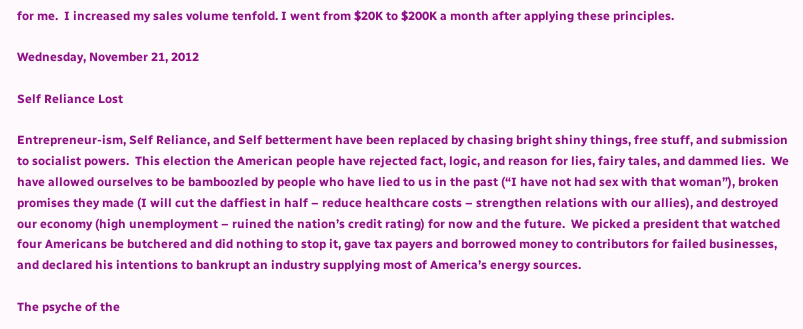for me.  I increased my sales volume tenfold. I went from $20K to $200K a month after applying these principles.

Wednesday, November 21, 2012

Self Reliance Lost

Entrepreneur-ism, Self Reliance, and Self betterment have been replaced by chasing bright shiny things, free stuff, and submission to socialist powers.  This election the American people have rejected fact, logic, and reason for lies, fairy tales, and dammed lies.  We have allowed ourselves to be bamboozled by people who have lied to us in the past (“I have not had sex with that woman”), broken promises they made (I will cut the daffiest in half – reduce healthcare costs – strengthen relations with our allies), and destroyed our economy (high unemployment – ruined the nation’s credit rating) for now and the future.  We picked a president that watched four Americans be butchered and did nothing to stop it, gave tax payers and borrowed money to contributors for failed businesses, and declared his intentions to bankrupt an industry supplying most of America’s energy sources.

The psyche of the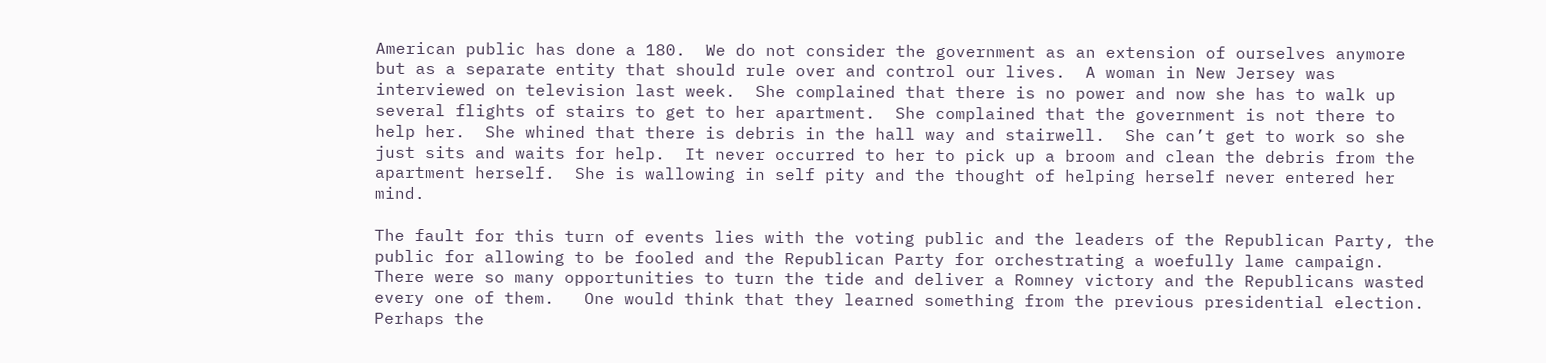American public has done a 180.  We do not consider the government as an extension of ourselves anymore but as a separate entity that should rule over and control our lives.  A woman in New Jersey was interviewed on television last week.  She complained that there is no power and now she has to walk up several flights of stairs to get to her apartment.  She complained that the government is not there to help her.  She whined that there is debris in the hall way and stairwell.  She can’t get to work so she just sits and waits for help.  It never occurred to her to pick up a broom and clean the debris from the apartment herself.  She is wallowing in self pity and the thought of helping herself never entered her mind.

The fault for this turn of events lies with the voting public and the leaders of the Republican Party, the public for allowing to be fooled and the Republican Party for orchestrating a woefully lame campaign.  There were so many opportunities to turn the tide and deliver a Romney victory and the Republicans wasted every one of them.   One would think that they learned something from the previous presidential election.  Perhaps the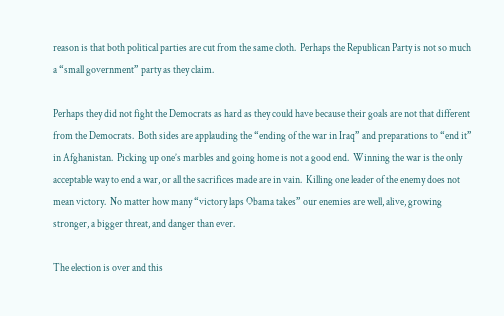reason is that both political parties are cut from the same cloth.  Perhaps the Republican Party is not so much a “small government” party as they claim.

Perhaps they did not fight the Democrats as hard as they could have because their goals are not that different from the Democrats.  Both sides are applauding the “ending of the war in Iraq” and preparations to “end it” in Afghanistan.  Picking up one’s marbles and going home is not a good end.  Winning the war is the only acceptable way to end a war, or all the sacrifices made are in vain.  Killing one leader of the enemy does not mean victory.  No matter how many “victory laps Obama takes” our enemies are well, alive, growing stronger, a bigger threat, and danger than ever.

The election is over and this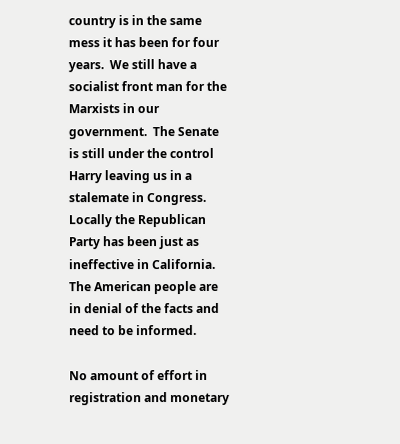country is in the same mess it has been for four years.  We still have a socialist front man for the Marxists in our government.  The Senate is still under the control Harry leaving us in a stalemate in Congress.  Locally the Republican Party has been just as ineffective in California.  The American people are in denial of the facts and need to be informed.

No amount of effort in registration and monetary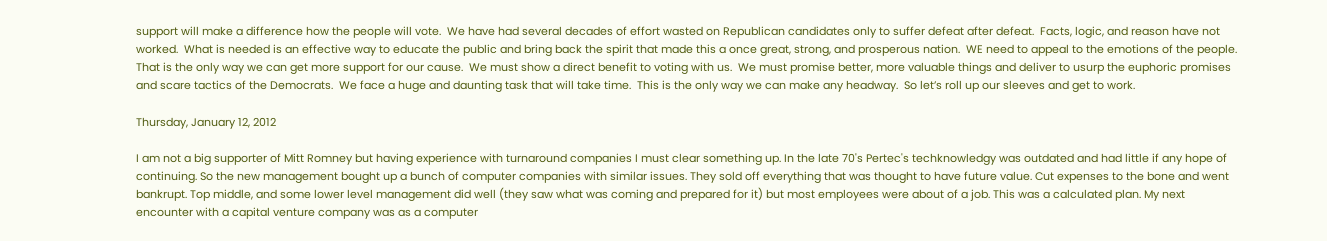support will make a difference how the people will vote.  We have had several decades of effort wasted on Republican candidates only to suffer defeat after defeat.  Facts, logic, and reason have not worked.  What is needed is an effective way to educate the public and bring back the spirit that made this a once great, strong, and prosperous nation.  WE need to appeal to the emotions of the people.  That is the only way we can get more support for our cause.  We must show a direct benefit to voting with us.  We must promise better, more valuable things and deliver to usurp the euphoric promises and scare tactics of the Democrats.  We face a huge and daunting task that will take time.  This is the only way we can make any headway.  So let’s roll up our sleeves and get to work.

Thursday, January 12, 2012

I am not a big supporter of Mitt Romney but having experience with turnaround companies I must clear something up. In the late 70's Pertec's techknowledgy was outdated and had little if any hope of continuing. So the new management bought up a bunch of computer companies with similar issues. They sold off everything that was thought to have future value. Cut expenses to the bone and went bankrupt. Top middle, and some lower level management did well (they saw what was coming and prepared for it) but most employees were about of a job. This was a calculated plan. My next encounter with a capital venture company was as a computer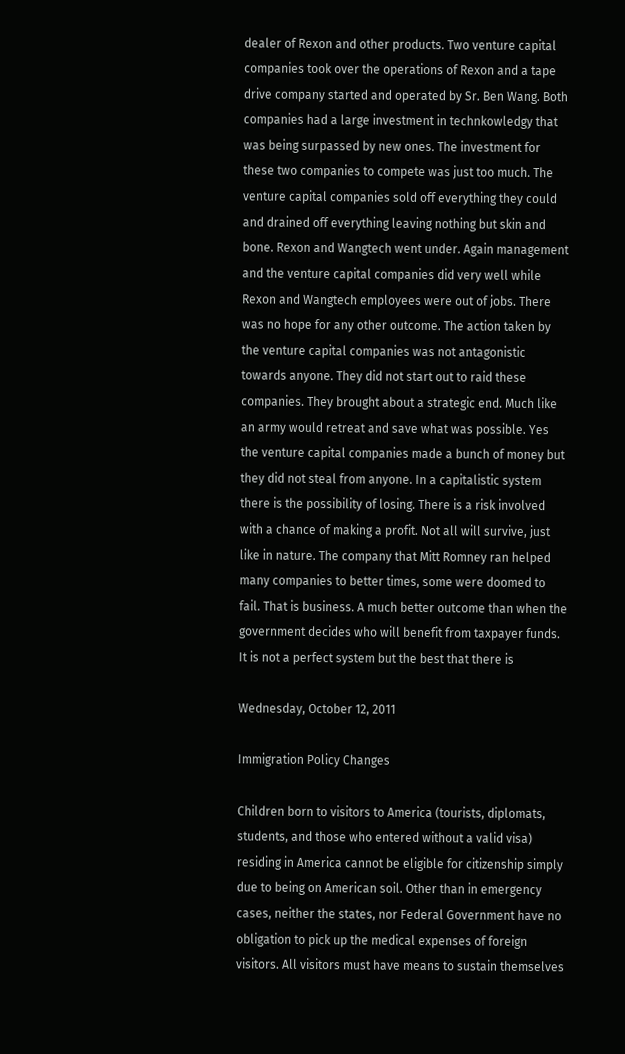dealer of Rexon and other products. Two venture capital companies took over the operations of Rexon and a tape drive company started and operated by Sr. Ben Wang. Both companies had a large investment in technkowledgy that was being surpassed by new ones. The investment for these two companies to compete was just too much. The venture capital companies sold off everything they could and drained off everything leaving nothing but skin and bone. Rexon and Wangtech went under. Again management and the venture capital companies did very well while Rexon and Wangtech employees were out of jobs. There was no hope for any other outcome. The action taken by the venture capital companies was not antagonistic towards anyone. They did not start out to raid these companies. They brought about a strategic end. Much like an army would retreat and save what was possible. Yes the venture capital companies made a bunch of money but they did not steal from anyone. In a capitalistic system there is the possibility of losing. There is a risk involved with a chance of making a profit. Not all will survive, just like in nature. The company that Mitt Romney ran helped many companies to better times, some were doomed to fail. That is business. A much better outcome than when the government decides who will benefit from taxpayer funds. It is not a perfect system but the best that there is

Wednesday, October 12, 2011

Immigration Policy Changes

Children born to visitors to America (tourists, diplomats, students, and those who entered without a valid visa) residing in America cannot be eligible for citizenship simply due to being on American soil. Other than in emergency cases, neither the states, nor Federal Government have no obligation to pick up the medical expenses of foreign visitors. All visitors must have means to sustain themselves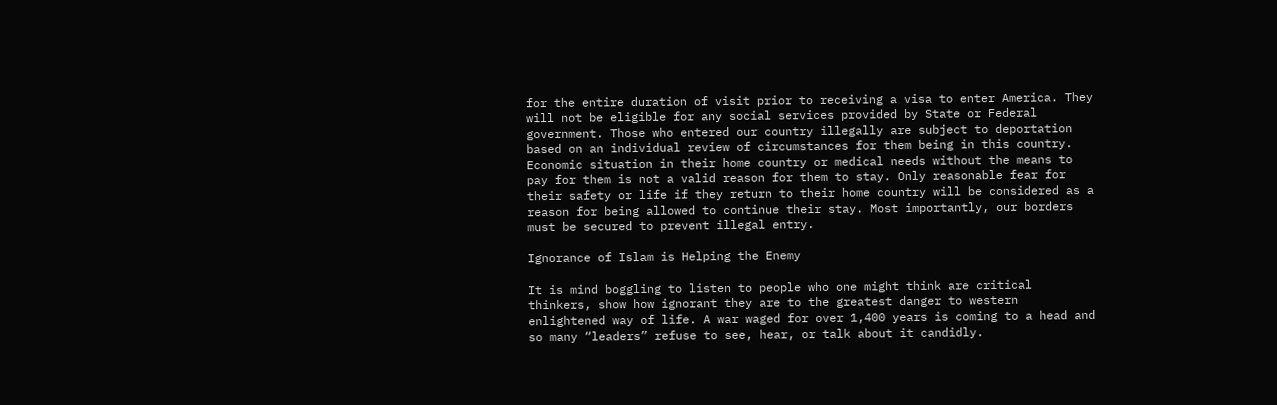for the entire duration of visit prior to receiving a visa to enter America. They will not be eligible for any social services provided by State or Federal government. Those who entered our country illegally are subject to deportation based on an individual review of circumstances for them being in this country. Economic situation in their home country or medical needs without the means to pay for them is not a valid reason for them to stay. Only reasonable fear for their safety or life if they return to their home country will be considered as a reason for being allowed to continue their stay. Most importantly, our borders must be secured to prevent illegal entry.

Ignorance of Islam is Helping the Enemy

It is mind boggling to listen to people who one might think are critical thinkers, show how ignorant they are to the greatest danger to western enlightened way of life. A war waged for over 1,400 years is coming to a head and so many “leaders” refuse to see, hear, or talk about it candidly.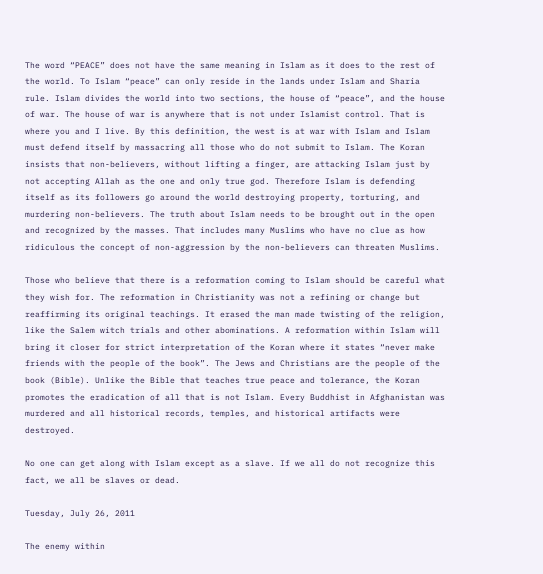The word “PEACE” does not have the same meaning in Islam as it does to the rest of the world. To Islam “peace” can only reside in the lands under Islam and Sharia rule. Islam divides the world into two sections, the house of “peace”, and the house of war. The house of war is anywhere that is not under Islamist control. That is where you and I live. By this definition, the west is at war with Islam and Islam must defend itself by massacring all those who do not submit to Islam. The Koran insists that non-believers, without lifting a finger, are attacking Islam just by not accepting Allah as the one and only true god. Therefore Islam is defending itself as its followers go around the world destroying property, torturing, and murdering non-believers. The truth about Islam needs to be brought out in the open and recognized by the masses. That includes many Muslims who have no clue as how ridiculous the concept of non-aggression by the non-believers can threaten Muslims.

Those who believe that there is a reformation coming to Islam should be careful what they wish for. The reformation in Christianity was not a refining or change but reaffirming its original teachings. It erased the man made twisting of the religion, like the Salem witch trials and other abominations. A reformation within Islam will bring it closer for strict interpretation of the Koran where it states “never make friends with the people of the book”. The Jews and Christians are the people of the book (Bible). Unlike the Bible that teaches true peace and tolerance, the Koran promotes the eradication of all that is not Islam. Every Buddhist in Afghanistan was murdered and all historical records, temples, and historical artifacts were destroyed.

No one can get along with Islam except as a slave. If we all do not recognize this fact, we all be slaves or dead.

Tuesday, July 26, 2011

The enemy within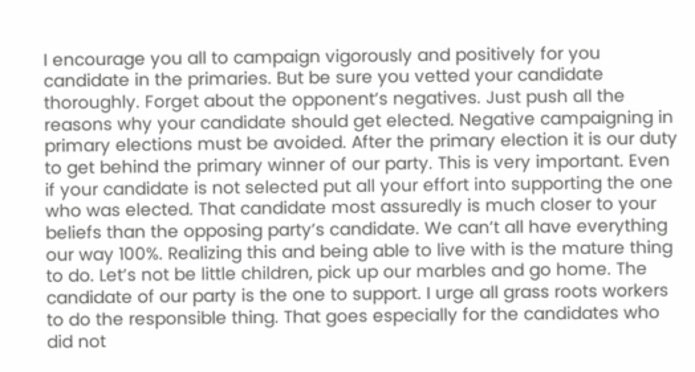I encourage you all to campaign vigorously and positively for you candidate in the primaries. But be sure you vetted your candidate thoroughly. Forget about the opponent’s negatives. Just push all the reasons why your candidate should get elected. Negative campaigning in primary elections must be avoided. After the primary election it is our duty to get behind the primary winner of our party. This is very important. Even if your candidate is not selected put all your effort into supporting the one who was elected. That candidate most assuredly is much closer to your beliefs than the opposing party’s candidate. We can’t all have everything our way 100%. Realizing this and being able to live with is the mature thing to do. Let’s not be little children, pick up our marbles and go home. The candidate of our party is the one to support. I urge all grass roots workers to do the responsible thing. That goes especially for the candidates who did not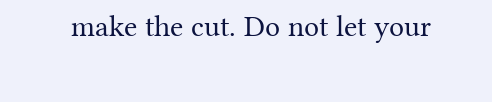make the cut. Do not let your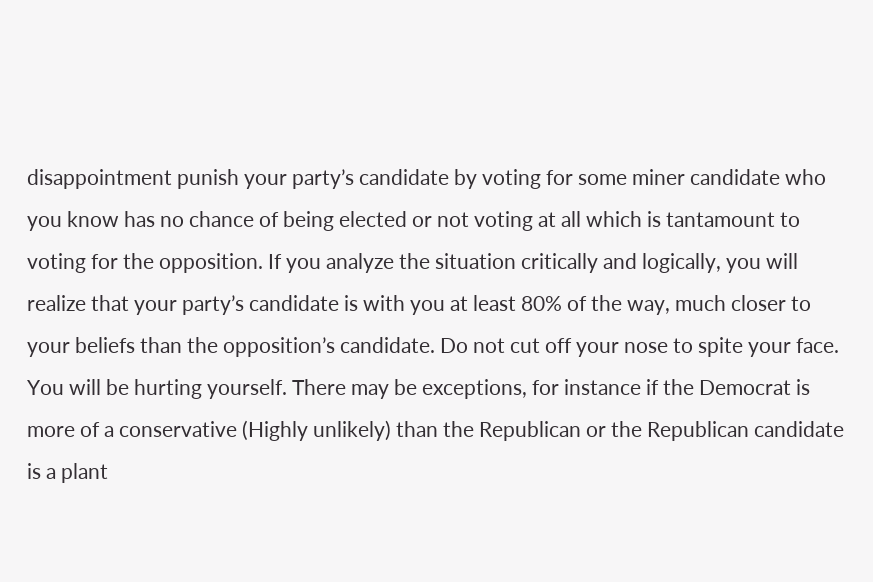disappointment punish your party’s candidate by voting for some miner candidate who you know has no chance of being elected or not voting at all which is tantamount to voting for the opposition. If you analyze the situation critically and logically, you will realize that your party’s candidate is with you at least 80% of the way, much closer to your beliefs than the opposition’s candidate. Do not cut off your nose to spite your face. You will be hurting yourself. There may be exceptions, for instance if the Democrat is more of a conservative (Highly unlikely) than the Republican or the Republican candidate is a plant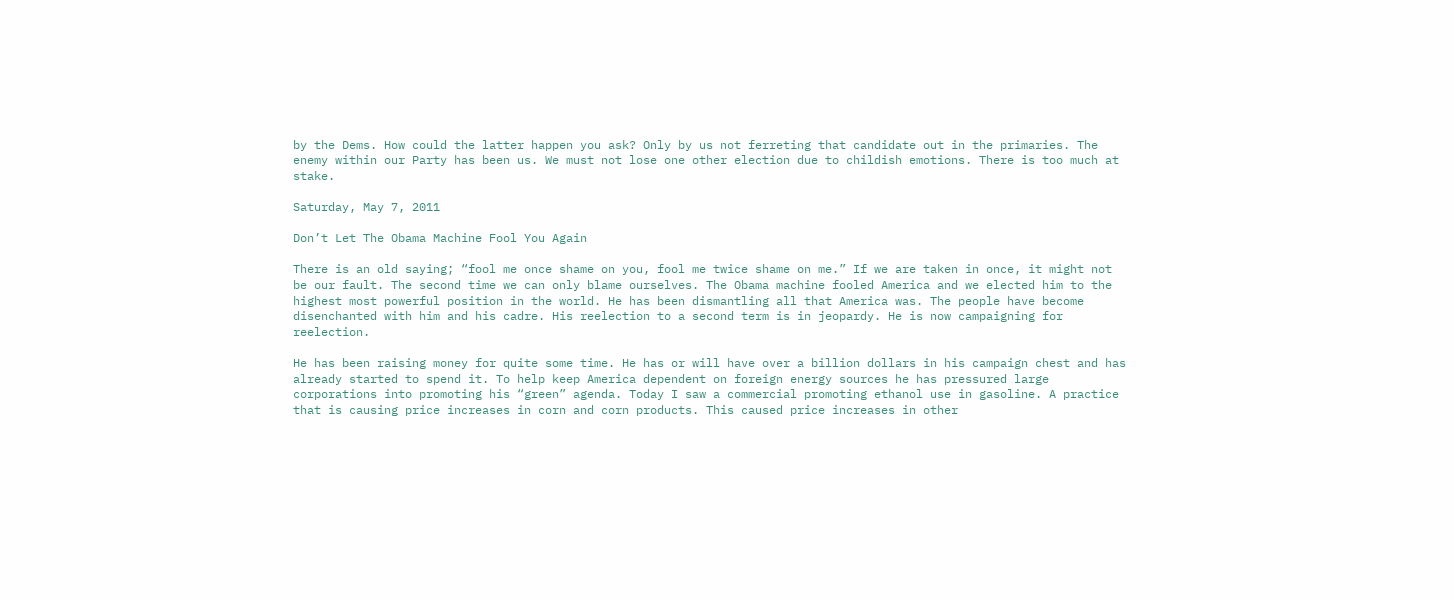by the Dems. How could the latter happen you ask? Only by us not ferreting that candidate out in the primaries. The enemy within our Party has been us. We must not lose one other election due to childish emotions. There is too much at stake.

Saturday, May 7, 2011

Don’t Let The Obama Machine Fool You Again

There is an old saying; “fool me once shame on you, fool me twice shame on me.” If we are taken in once, it might not be our fault. The second time we can only blame ourselves. The Obama machine fooled America and we elected him to the highest most powerful position in the world. He has been dismantling all that America was. The people have become disenchanted with him and his cadre. His reelection to a second term is in jeopardy. He is now campaigning for reelection.

He has been raising money for quite some time. He has or will have over a billion dollars in his campaign chest and has already started to spend it. To help keep America dependent on foreign energy sources he has pressured large corporations into promoting his “green” agenda. Today I saw a commercial promoting ethanol use in gasoline. A practice that is causing price increases in corn and corn products. This caused price increases in other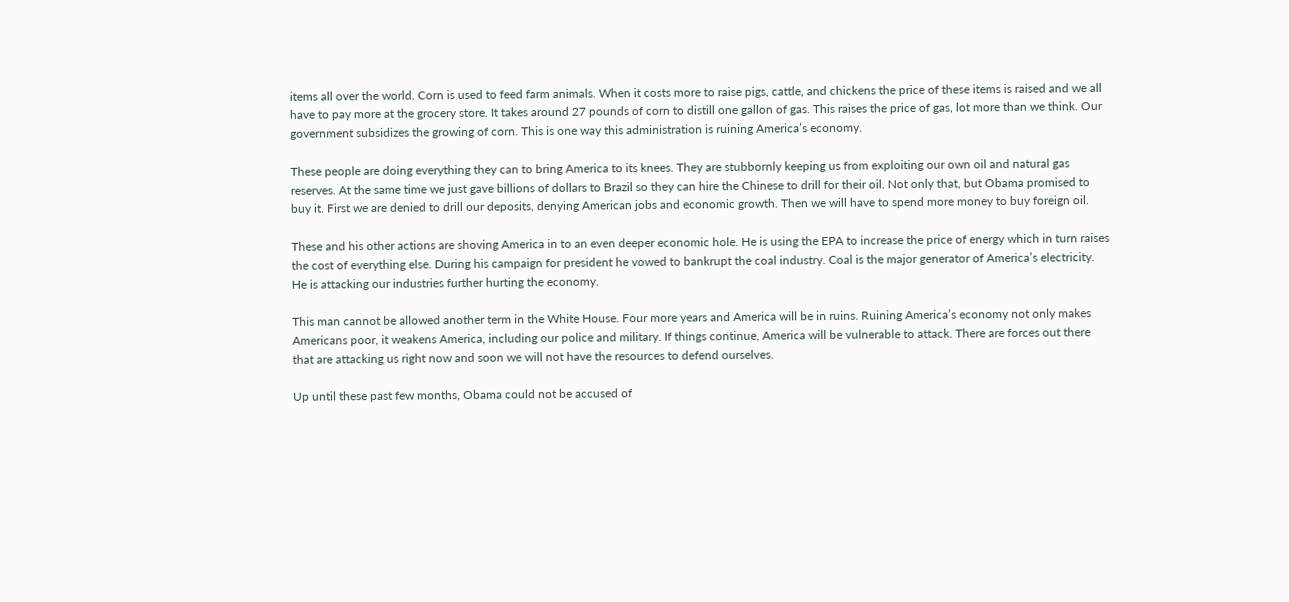items all over the world. Corn is used to feed farm animals. When it costs more to raise pigs, cattle, and chickens the price of these items is raised and we all have to pay more at the grocery store. It takes around 27 pounds of corn to distill one gallon of gas. This raises the price of gas, lot more than we think. Our government subsidizes the growing of corn. This is one way this administration is ruining America’s economy.

These people are doing everything they can to bring America to its knees. They are stubbornly keeping us from exploiting our own oil and natural gas reserves. At the same time we just gave billions of dollars to Brazil so they can hire the Chinese to drill for their oil. Not only that, but Obama promised to buy it. First we are denied to drill our deposits, denying American jobs and economic growth. Then we will have to spend more money to buy foreign oil.

These and his other actions are shoving America in to an even deeper economic hole. He is using the EPA to increase the price of energy which in turn raises the cost of everything else. During his campaign for president he vowed to bankrupt the coal industry. Coal is the major generator of America’s electricity. He is attacking our industries further hurting the economy.

This man cannot be allowed another term in the White House. Four more years and America will be in ruins. Ruining America’s economy not only makes Americans poor, it weakens America, including our police and military. If things continue, America will be vulnerable to attack. There are forces out there that are attacking us right now and soon we will not have the resources to defend ourselves.

Up until these past few months, Obama could not be accused of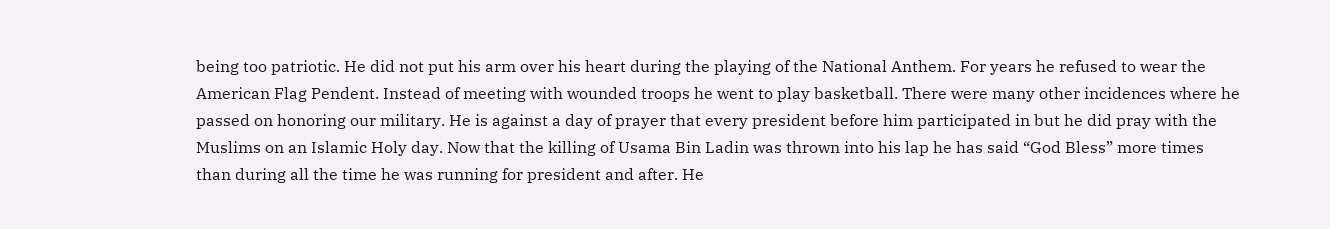being too patriotic. He did not put his arm over his heart during the playing of the National Anthem. For years he refused to wear the American Flag Pendent. Instead of meeting with wounded troops he went to play basketball. There were many other incidences where he passed on honoring our military. He is against a day of prayer that every president before him participated in but he did pray with the Muslims on an Islamic Holy day. Now that the killing of Usama Bin Ladin was thrown into his lap he has said “God Bless” more times than during all the time he was running for president and after. He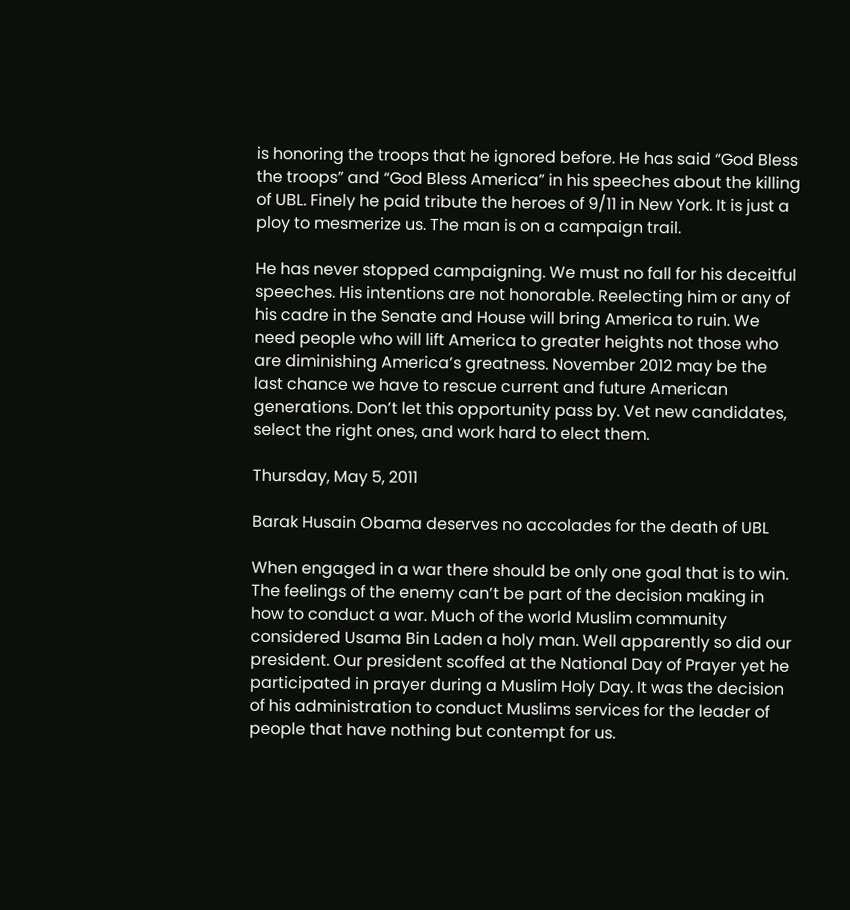is honoring the troops that he ignored before. He has said “God Bless the troops” and “God Bless America” in his speeches about the killing of UBL. Finely he paid tribute the heroes of 9/11 in New York. It is just a ploy to mesmerize us. The man is on a campaign trail.

He has never stopped campaigning. We must no fall for his deceitful speeches. His intentions are not honorable. Reelecting him or any of his cadre in the Senate and House will bring America to ruin. We need people who will lift America to greater heights not those who are diminishing America’s greatness. November 2012 may be the last chance we have to rescue current and future American generations. Don’t let this opportunity pass by. Vet new candidates, select the right ones, and work hard to elect them.

Thursday, May 5, 2011

Barak Husain Obama deserves no accolades for the death of UBL

When engaged in a war there should be only one goal that is to win. The feelings of the enemy can’t be part of the decision making in how to conduct a war. Much of the world Muslim community considered Usama Bin Laden a holy man. Well apparently so did our president. Our president scoffed at the National Day of Prayer yet he participated in prayer during a Muslim Holy Day. It was the decision of his administration to conduct Muslims services for the leader of people that have nothing but contempt for us.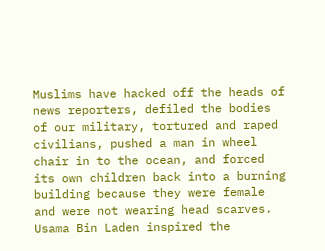Muslims have hacked off the heads of news reporters, defiled the bodies of our military, tortured and raped civilians, pushed a man in wheel chair in to the ocean, and forced its own children back into a burning building because they were female and were not wearing head scarves. Usama Bin Laden inspired the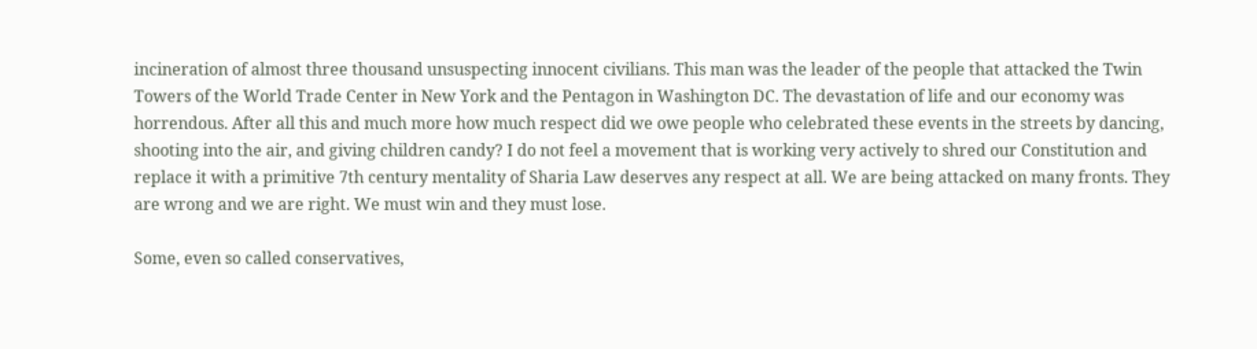incineration of almost three thousand unsuspecting innocent civilians. This man was the leader of the people that attacked the Twin Towers of the World Trade Center in New York and the Pentagon in Washington DC. The devastation of life and our economy was horrendous. After all this and much more how much respect did we owe people who celebrated these events in the streets by dancing, shooting into the air, and giving children candy? I do not feel a movement that is working very actively to shred our Constitution and replace it with a primitive 7th century mentality of Sharia Law deserves any respect at all. We are being attacked on many fronts. They are wrong and we are right. We must win and they must lose.

Some, even so called conservatives,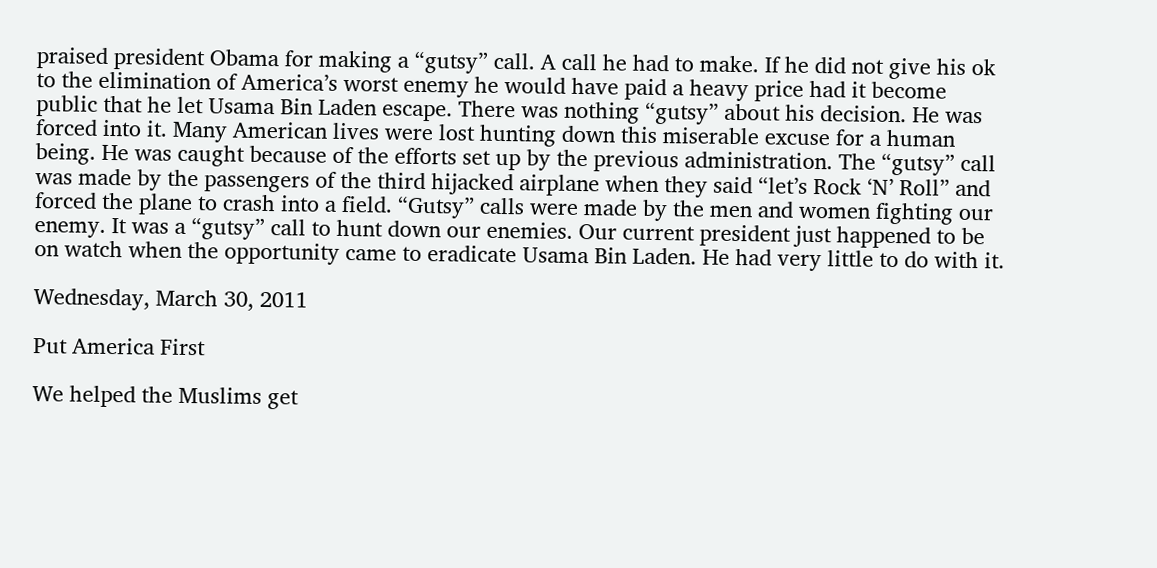praised president Obama for making a “gutsy” call. A call he had to make. If he did not give his ok to the elimination of America’s worst enemy he would have paid a heavy price had it become public that he let Usama Bin Laden escape. There was nothing “gutsy” about his decision. He was forced into it. Many American lives were lost hunting down this miserable excuse for a human being. He was caught because of the efforts set up by the previous administration. The “gutsy” call was made by the passengers of the third hijacked airplane when they said “let’s Rock ‘N’ Roll” and forced the plane to crash into a field. “Gutsy” calls were made by the men and women fighting our enemy. It was a “gutsy” call to hunt down our enemies. Our current president just happened to be on watch when the opportunity came to eradicate Usama Bin Laden. He had very little to do with it.

Wednesday, March 30, 2011

Put America First

We helped the Muslims get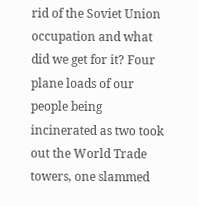rid of the Soviet Union occupation and what did we get for it? Four plane loads of our people being incinerated as two took out the World Trade towers, one slammed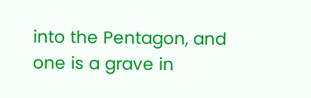into the Pentagon, and one is a grave in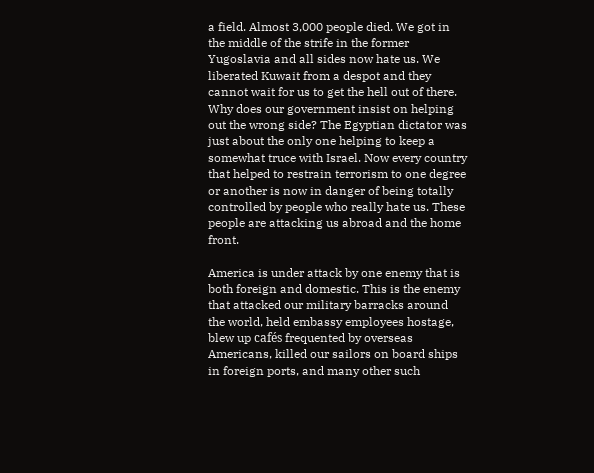a field. Almost 3,000 people died. We got in the middle of the strife in the former Yugoslavia and all sides now hate us. We liberated Kuwait from a despot and they cannot wait for us to get the hell out of there. Why does our government insist on helping out the wrong side? The Egyptian dictator was just about the only one helping to keep a somewhat truce with Israel. Now every country that helped to restrain terrorism to one degree or another is now in danger of being totally controlled by people who really hate us. These people are attacking us abroad and the home front.

America is under attack by one enemy that is both foreign and domestic. This is the enemy that attacked our military barracks around the world, held embassy employees hostage, blew up cafés frequented by overseas Americans, killed our sailors on board ships in foreign ports, and many other such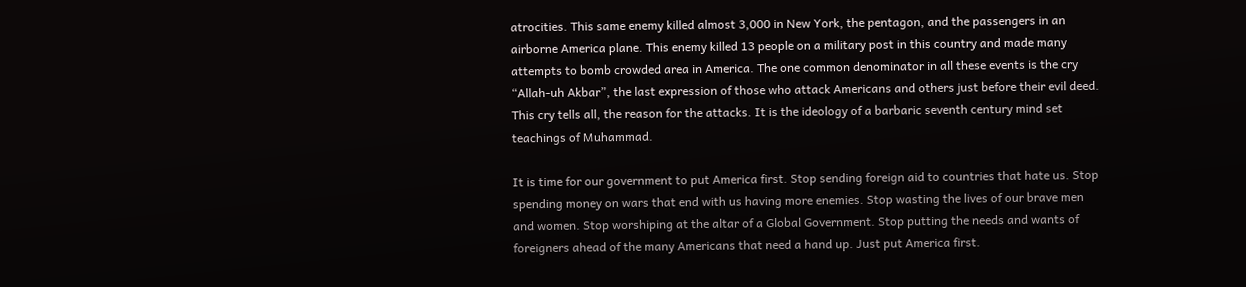atrocities. This same enemy killed almost 3,000 in New York, the pentagon, and the passengers in an airborne America plane. This enemy killed 13 people on a military post in this country and made many attempts to bomb crowded area in America. The one common denominator in all these events is the cry “Allah-uh Akbar”, the last expression of those who attack Americans and others just before their evil deed. This cry tells all, the reason for the attacks. It is the ideology of a barbaric seventh century mind set teachings of Muhammad.

It is time for our government to put America first. Stop sending foreign aid to countries that hate us. Stop spending money on wars that end with us having more enemies. Stop wasting the lives of our brave men and women. Stop worshiping at the altar of a Global Government. Stop putting the needs and wants of foreigners ahead of the many Americans that need a hand up. Just put America first.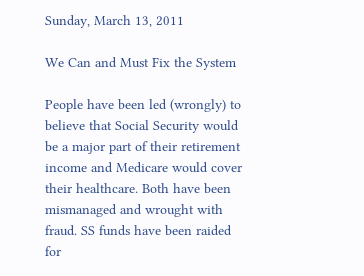Sunday, March 13, 2011

We Can and Must Fix the System

People have been led (wrongly) to believe that Social Security would be a major part of their retirement income and Medicare would cover their healthcare. Both have been mismanaged and wrought with fraud. SS funds have been raided for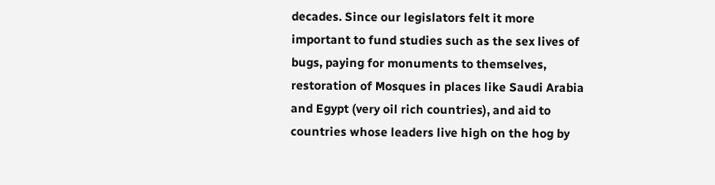decades. Since our legislators felt it more important to fund studies such as the sex lives of bugs, paying for monuments to themselves, restoration of Mosques in places like Saudi Arabia and Egypt (very oil rich countries), and aid to countries whose leaders live high on the hog by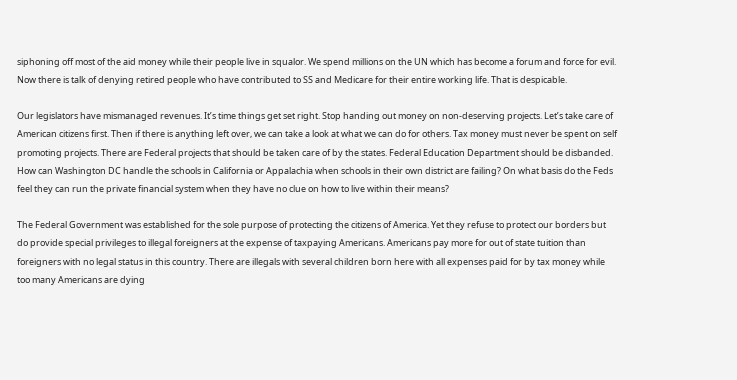siphoning off most of the aid money while their people live in squalor. We spend millions on the UN which has become a forum and force for evil. Now there is talk of denying retired people who have contributed to SS and Medicare for their entire working life. That is despicable.

Our legislators have mismanaged revenues. It’s time things get set right. Stop handing out money on non-deserving projects. Let’s take care of American citizens first. Then if there is anything left over, we can take a look at what we can do for others. Tax money must never be spent on self promoting projects. There are Federal projects that should be taken care of by the states. Federal Education Department should be disbanded. How can Washington DC handle the schools in California or Appalachia when schools in their own district are failing? On what basis do the Feds feel they can run the private financial system when they have no clue on how to live within their means?

The Federal Government was established for the sole purpose of protecting the citizens of America. Yet they refuse to protect our borders but do provide special privileges to illegal foreigners at the expense of taxpaying Americans. Americans pay more for out of state tuition than foreigners with no legal status in this country. There are illegals with several children born here with all expenses paid for by tax money while too many Americans are dying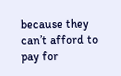because they can’t afford to pay for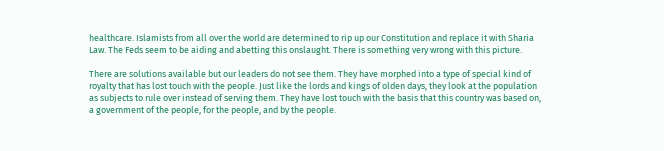healthcare. Islamists from all over the world are determined to rip up our Constitution and replace it with Sharia Law. The Feds seem to be aiding and abetting this onslaught. There is something very wrong with this picture.

There are solutions available but our leaders do not see them. They have morphed into a type of special kind of royalty that has lost touch with the people. Just like the lords and kings of olden days, they look at the population as subjects to rule over instead of serving them. They have lost touch with the basis that this country was based on, a government of the people, for the people, and by the people.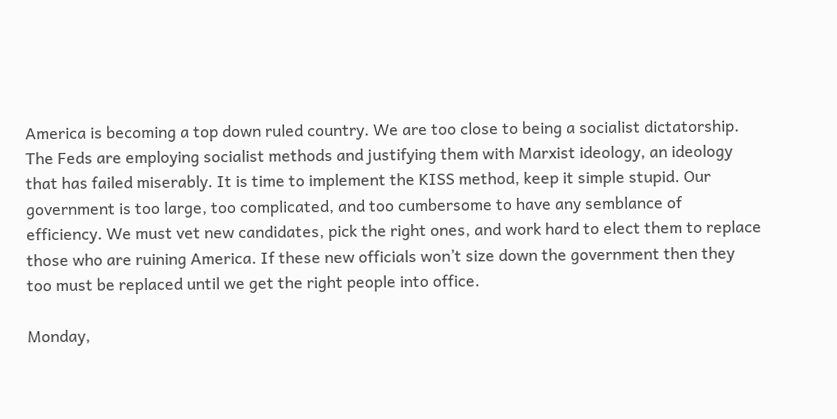America is becoming a top down ruled country. We are too close to being a socialist dictatorship. The Feds are employing socialist methods and justifying them with Marxist ideology, an ideology that has failed miserably. It is time to implement the KISS method, keep it simple stupid. Our government is too large, too complicated, and too cumbersome to have any semblance of efficiency. We must vet new candidates, pick the right ones, and work hard to elect them to replace those who are ruining America. If these new officials won’t size down the government then they too must be replaced until we get the right people into office.

Monday,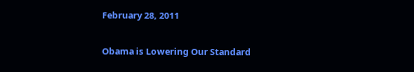February 28, 2011

Obama is Lowering Our Standard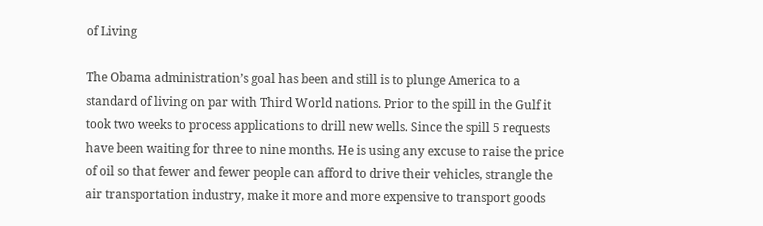of Living

The Obama administration’s goal has been and still is to plunge America to a standard of living on par with Third World nations. Prior to the spill in the Gulf it took two weeks to process applications to drill new wells. Since the spill 5 requests have been waiting for three to nine months. He is using any excuse to raise the price of oil so that fewer and fewer people can afford to drive their vehicles, strangle the air transportation industry, make it more and more expensive to transport goods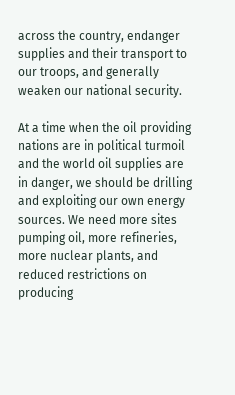across the country, endanger supplies and their transport to our troops, and generally weaken our national security.

At a time when the oil providing nations are in political turmoil and the world oil supplies are in danger, we should be drilling and exploiting our own energy sources. We need more sites pumping oil, more refineries, more nuclear plants, and reduced restrictions on producing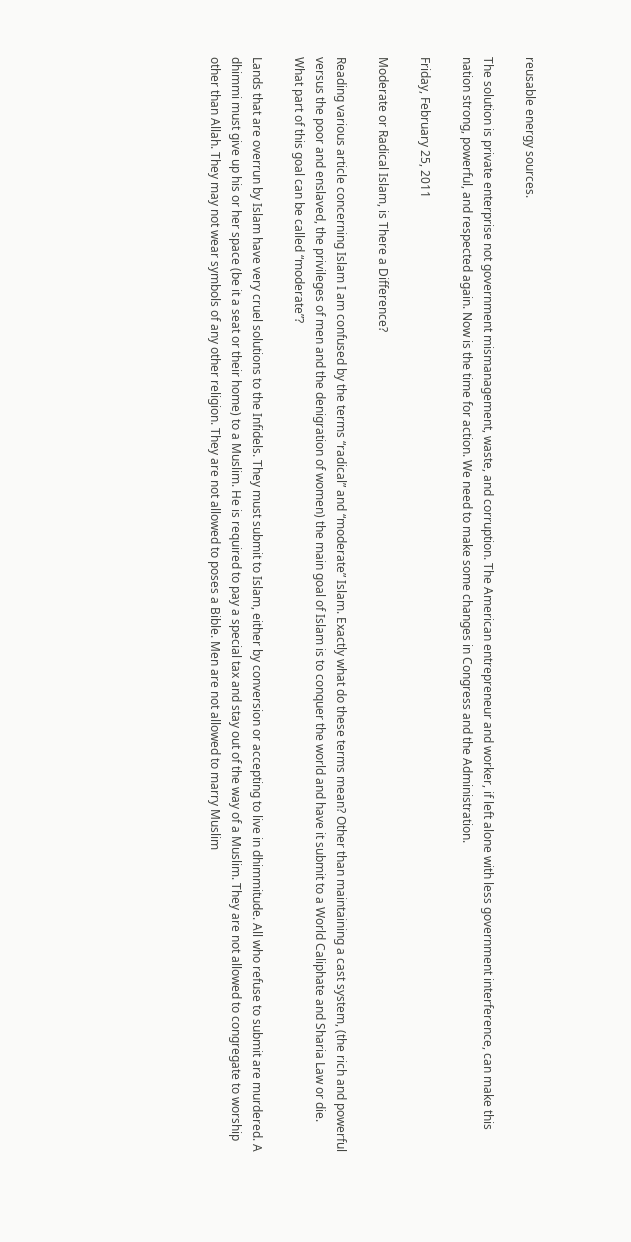reusable energy sources.

The solution is private enterprise not government mismanagement, waste, and corruption. The American entrepreneur and worker, if left alone with less government interference, can make this nation strong, powerful, and respected again. Now is the time for action. We need to make some changes in Congress and the Administration.

Friday, February 25, 2011

Moderate or Radical Islam, is There a Difference?

Reading various article concerning Islam I am confused by the terms “radical” and “moderate” Islam. Exactly what do these terms mean? Other than maintaining a cast system, (the rich and powerful versus the poor and enslaved, the privileges of men and the denigration of women) the main goal of Islam is to conquer the world and have it submit to a World Caliphate and Sharia Law or die. What part of this goal can be called “moderate”?

Lands that are overrun by Islam have very cruel solutions to the Infidels. They must submit to Islam, either by conversion or accepting to live in dhimmitude. All who refuse to submit are murdered. A dhimmi must give up his or her space (be it a seat or their home) to a Muslim. He is required to pay a special tax and stay out of the way of a Muslim. They are not allowed to congregate to worship other than Allah. They may not wear symbols of any other religion. They are not allowed to poses a Bible. Men are not allowed to marry Muslim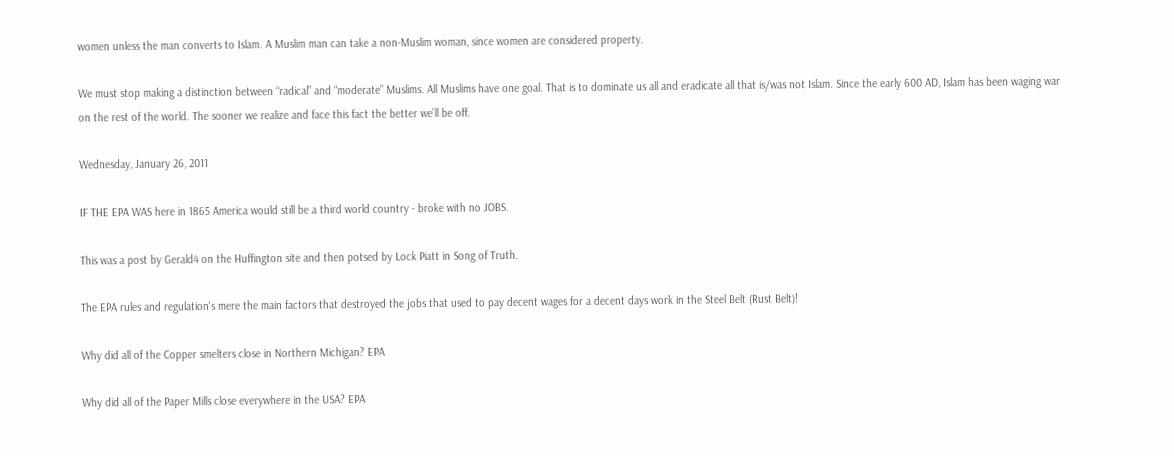women unless the man converts to Islam. A Muslim man can take a non-Muslim woman, since women are considered property.

We must stop making a distinction between “radical” and “moderate” Muslims. All Muslims have one goal. That is to dominate us all and eradicate all that is/was not Islam. Since the early 600 AD, Islam has been waging war on the rest of the world. The sooner we realize and face this fact the better we’ll be off.

Wednesday, January 26, 2011

IF THE EPA WAS here in 1865 America would still be a third world country - broke with no JOBS.

This was a post by Gerald4 on the Huffington site and then potsed by Lock Piatt in Song of Truth.

The EPA rules and regulation's mere the main factors that destroyed the jobs that used to pay decent wages for a decent days work in the Steel Belt (Rust Belt)!

Why did all of the Copper smelters close in Northern Michigan? EPA

Why did all of the Paper Mills close everywhere in the USA? EPA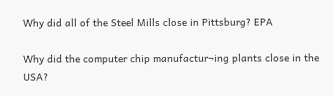Why did all of the Steel Mills close in Pittsburg? EPA

Why did the computer chip manufactur¬ing plants close in the USA?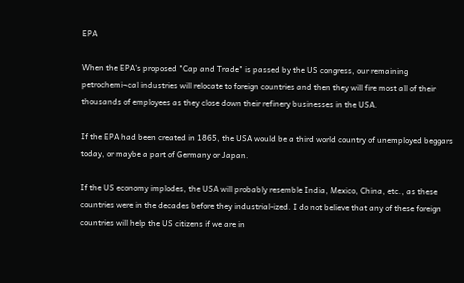EPA

When the EPA's proposed "Cap and Trade" is passed by the US congress, our remaining petrochemi¬cal industries will relocate to foreign countries and then they will fire most all of their thousands of employees as they close down their refinery businesses in the USA.

If the EPA had been created in 1865, the USA would be a third world country of unemployed beggars today, or maybe a part of Germany or Japan.

If the US economy implodes, the USA will probably resemble India, Mexico, China, etc., as these countries were in the decades before they industrial-ized. I do not believe that any of these foreign countries will help the US citizens if we are in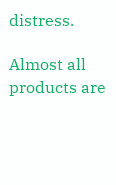distress.

Almost all products are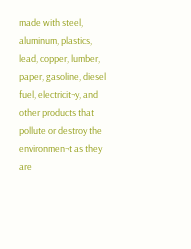made with steel, aluminum, plastics, lead, copper, lumber, paper, gasoline, diesel fuel, electricit¬y, and other products that pollute or destroy the environmen¬t as they are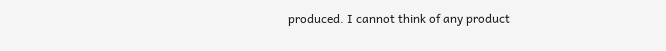produced. I cannot think of any product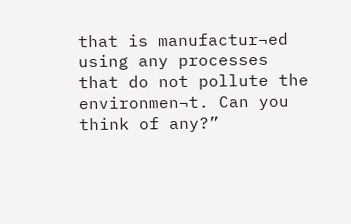that is manufactur¬ed using any processes that do not pollute the environmen¬t. Can you think of any?”